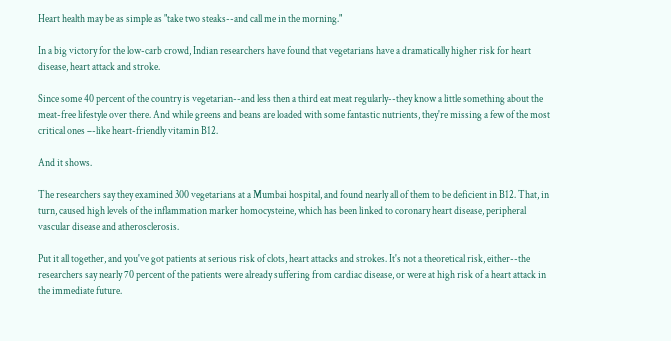Heart health may be as simple as "take two steaks--and call me in the morning."

In a big victory for the low-carb crowd, Indian researchers have found that vegetarians have a dramatically higher risk for heart disease, heart attack and stroke.

Since some 40 percent of the country is vegetarian--and less then a third eat meat regularly--they know a little something about the meat-free lifestyle over there. And while greens and beans are loaded with some fantastic nutrients, they're missing a few of the most critical ones –-like heart-friendly vitamin B12.

And it shows.

The researchers say they examined 300 vegetarians at a Mumbai hospital, and found nearly all of them to be deficient in B12. That, in turn, caused high levels of the inflammation marker homocysteine, which has been linked to coronary heart disease, peripheral vascular disease and atherosclerosis.

Put it all together, and you've got patients at serious risk of clots, heart attacks and strokes. It's not a theoretical risk, either--the researchers say nearly 70 percent of the patients were already suffering from cardiac disease, or were at high risk of a heart attack in the immediate future.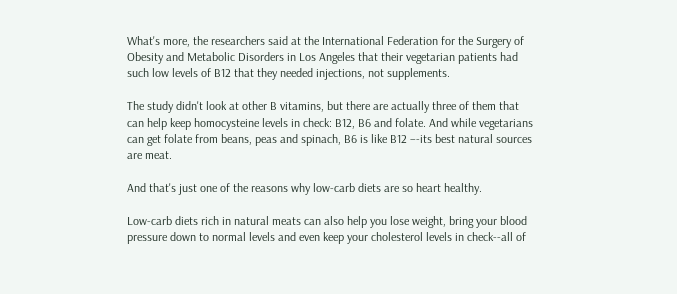What's more, the researchers said at the International Federation for the Surgery of Obesity and Metabolic Disorders in Los Angeles that their vegetarian patients had such low levels of B12 that they needed injections, not supplements.

The study didn't look at other B vitamins, but there are actually three of them that can help keep homocysteine levels in check: B12, B6 and folate. And while vegetarians can get folate from beans, peas and spinach, B6 is like B12 –-its best natural sources are meat.

And that's just one of the reasons why low-carb diets are so heart healthy.

Low-carb diets rich in natural meats can also help you lose weight, bring your blood pressure down to normal levels and even keep your cholesterol levels in check--all of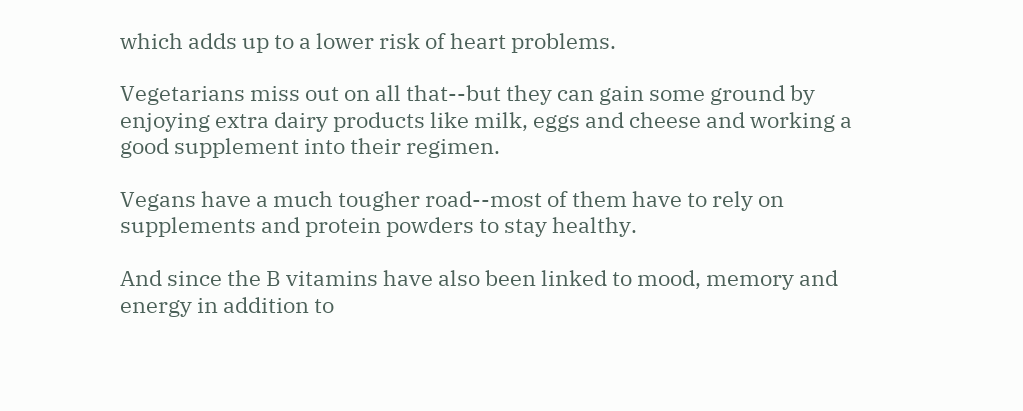which adds up to a lower risk of heart problems.

Vegetarians miss out on all that--but they can gain some ground by enjoying extra dairy products like milk, eggs and cheese and working a good supplement into their regimen.

Vegans have a much tougher road--most of them have to rely on supplements and protein powders to stay healthy.

And since the B vitamins have also been linked to mood, memory and energy in addition to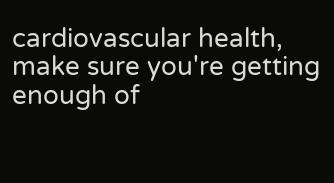cardiovascular health, make sure you're getting enough of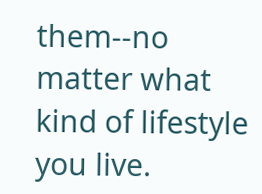them--no matter what kind of lifestyle you live.